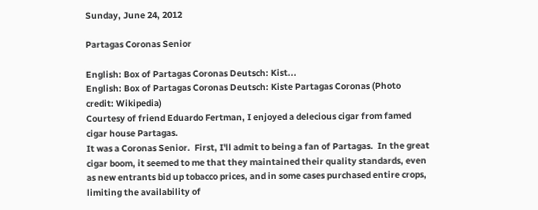Sunday, June 24, 2012

Partagas Coronas Senior

English: Box of Partagas Coronas Deutsch: Kist...
English: Box of Partagas Coronas Deutsch: Kiste Partagas Coronas (Photo credit: Wikipedia)
Courtesy of friend Eduardo Fertman, I enjoyed a delecious cigar from famed cigar house Partagas.
It was a Coronas Senior.  First, I'll admit to being a fan of Partagas.  In the great cigar boom, it seemed to me that they maintained their quality standards, even as new entrants bid up tobacco prices, and in some cases purchased entire crops, limiting the availability of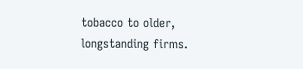tobacco to older, longstanding firms.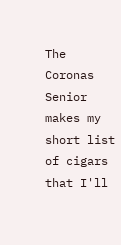The Coronas Senior makes my short list of cigars that I'll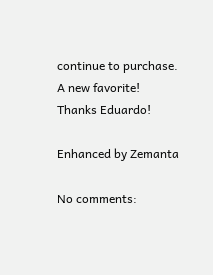continue to purchase.  A new favorite!
Thanks Eduardo!

Enhanced by Zemanta

No comments: